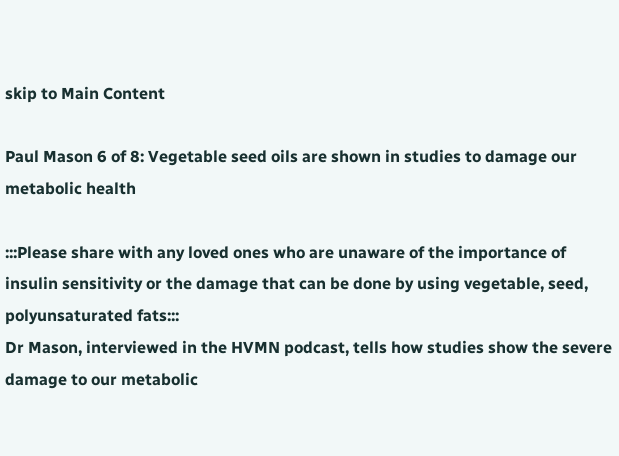skip to Main Content

Paul Mason 6 of 8: Vegetable seed oils are shown in studies to damage our metabolic health

:::Please share with any loved ones who are unaware of the importance of insulin sensitivity or the damage that can be done by using vegetable, seed, polyunsaturated fats:::
Dr Mason, interviewed in the HVMN podcast, tells how studies show the severe damage to our metabolic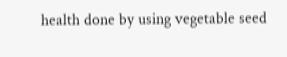health done by using vegetable seed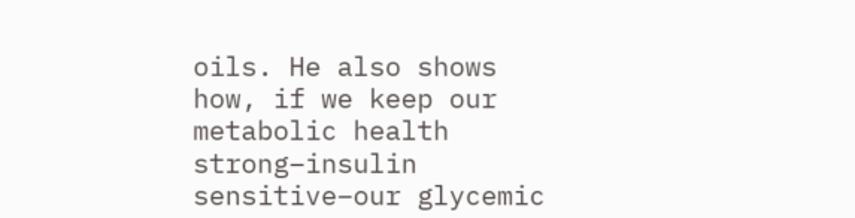oils. He also shows how, if we keep our metabolic health strong–insulin sensitive–our glycemic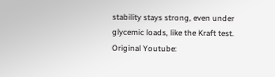stability stays strong, even under glycemic loads, like the Kraft test.
Original Youtube: